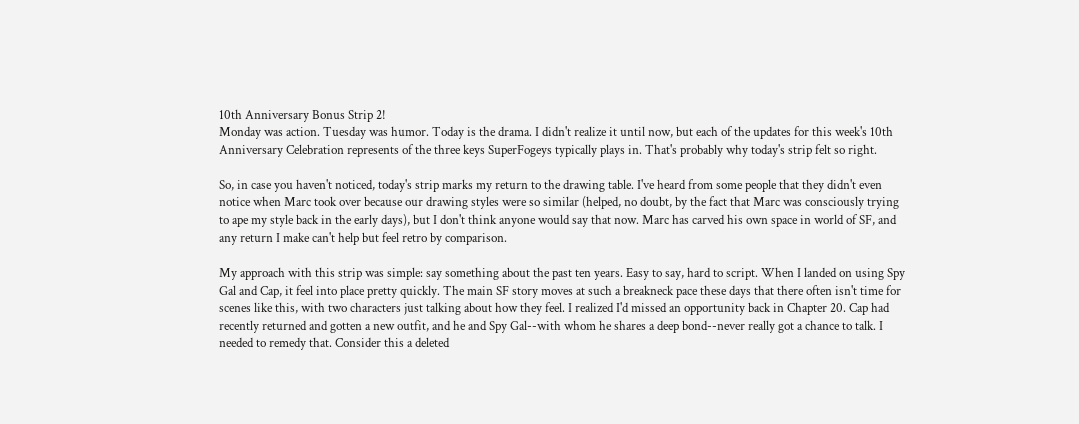10th Anniversary Bonus Strip 2!
Monday was action. Tuesday was humor. Today is the drama. I didn't realize it until now, but each of the updates for this week's 10th Anniversary Celebration represents of the three keys SuperFogeys typically plays in. That's probably why today's strip felt so right.

So, in case you haven't noticed, today's strip marks my return to the drawing table. I've heard from some people that they didn't even notice when Marc took over because our drawing styles were so similar (helped, no doubt, by the fact that Marc was consciously trying to ape my style back in the early days), but I don't think anyone would say that now. Marc has carved his own space in world of SF, and any return I make can't help but feel retro by comparison.

My approach with this strip was simple: say something about the past ten years. Easy to say, hard to script. When I landed on using Spy Gal and Cap, it feel into place pretty quickly. The main SF story moves at such a breakneck pace these days that there often isn't time for scenes like this, with two characters just talking about how they feel. I realized I'd missed an opportunity back in Chapter 20. Cap had recently returned and gotten a new outfit, and he and Spy Gal--with whom he shares a deep bond--never really got a chance to talk. I needed to remedy that. Consider this a deleted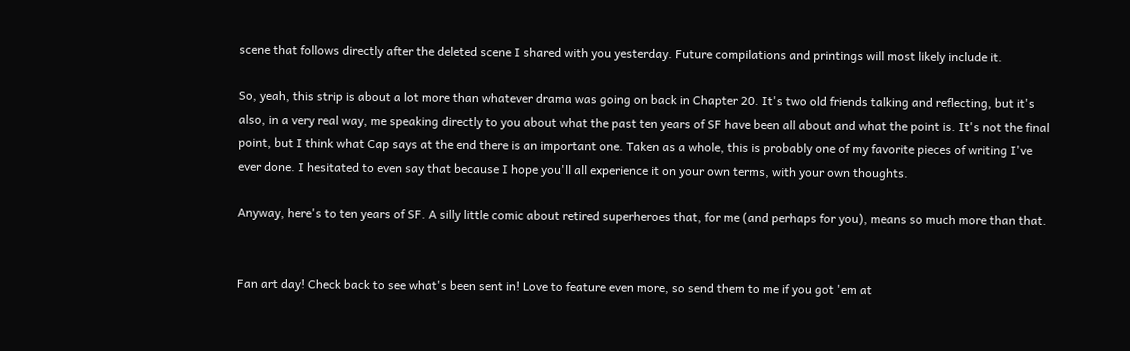scene that follows directly after the deleted scene I shared with you yesterday. Future compilations and printings will most likely include it.

So, yeah, this strip is about a lot more than whatever drama was going on back in Chapter 20. It's two old friends talking and reflecting, but it's also, in a very real way, me speaking directly to you about what the past ten years of SF have been all about and what the point is. It's not the final point, but I think what Cap says at the end there is an important one. Taken as a whole, this is probably one of my favorite pieces of writing I've ever done. I hesitated to even say that because I hope you'll all experience it on your own terms, with your own thoughts.

Anyway, here's to ten years of SF. A silly little comic about retired superheroes that, for me (and perhaps for you), means so much more than that.


Fan art day! Check back to see what's been sent in! Love to feature even more, so send them to me if you got 'em at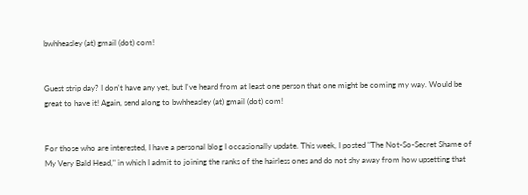bwhheasley (at) gmail (dot) com!


Guest strip day? I don't have any yet, but I've heard from at least one person that one might be coming my way. Would be great to have it! Again, send along to bwhheasley (at) gmail (dot) com!


For those who are interested, I have a personal blog I occasionally update. This week, I posted "The Not-So-Secret Shame of My Very Bald Head," in which I admit to joining the ranks of the hairless ones and do not shy away from how upsetting that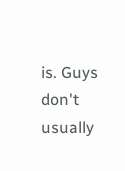is. Guys don't usually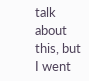talk about this, but I went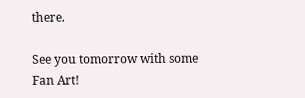there.

See you tomorrow with some Fan Art!